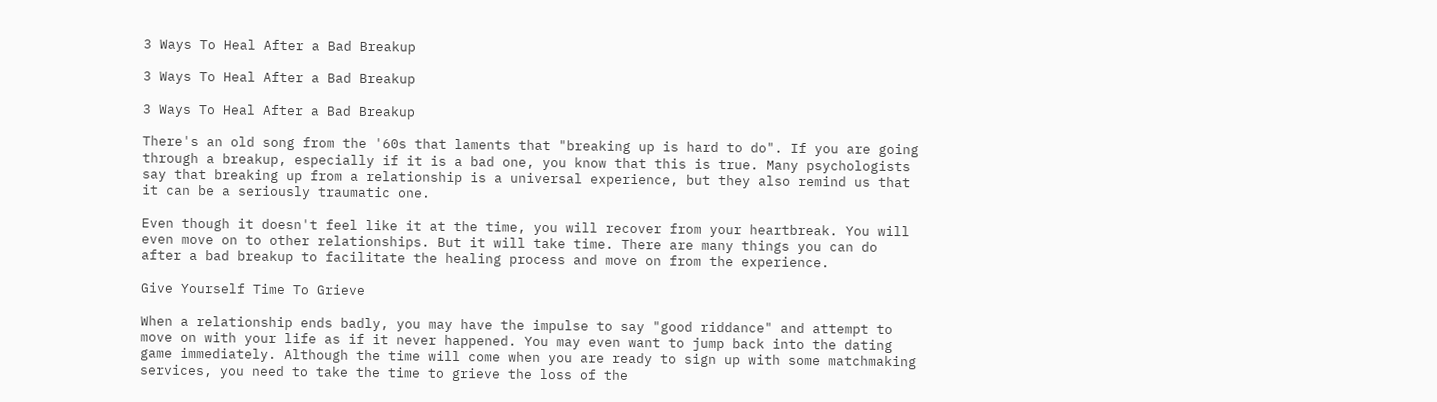3 Ways To Heal After a Bad Breakup

3 Ways To Heal After a Bad Breakup

3 Ways To Heal After a Bad Breakup

There's an old song from the '60s that laments that "breaking up is hard to do". If you are going through a breakup, especially if it is a bad one, you know that this is true. Many psychologists say that breaking up from a relationship is a universal experience, but they also remind us that it can be a seriously traumatic one.

Even though it doesn't feel like it at the time, you will recover from your heartbreak. You will even move on to other relationships. But it will take time. There are many things you can do after a bad breakup to facilitate the healing process and move on from the experience.

Give Yourself Time To Grieve

When a relationship ends badly, you may have the impulse to say "good riddance" and attempt to move on with your life as if it never happened. You may even want to jump back into the dating game immediately. Although the time will come when you are ready to sign up with some matchmaking services, you need to take the time to grieve the loss of the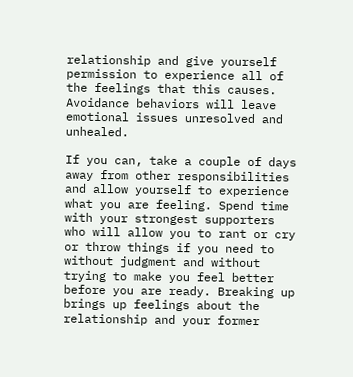relationship and give yourself permission to experience all of the feelings that this causes. Avoidance behaviors will leave emotional issues unresolved and unhealed.

If you can, take a couple of days away from other responsibilities and allow yourself to experience what you are feeling. Spend time with your strongest supporters who will allow you to rant or cry or throw things if you need to without judgment and without trying to make you feel better before you are ready. Breaking up brings up feelings about the relationship and your former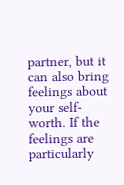partner, but it can also bring feelings about your self-worth. If the feelings are particularly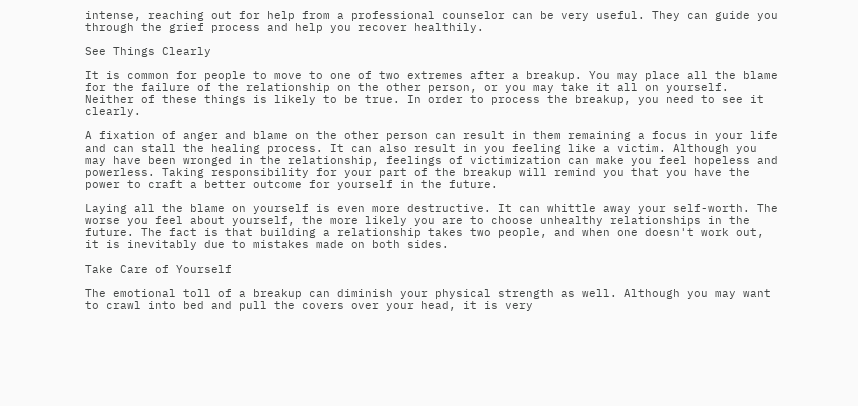intense, reaching out for help from a professional counselor can be very useful. They can guide you through the grief process and help you recover healthily.

See Things Clearly

It is common for people to move to one of two extremes after a breakup. You may place all the blame for the failure of the relationship on the other person, or you may take it all on yourself. Neither of these things is likely to be true. In order to process the breakup, you need to see it clearly.

A fixation of anger and blame on the other person can result in them remaining a focus in your life and can stall the healing process. It can also result in you feeling like a victim. Although you may have been wronged in the relationship, feelings of victimization can make you feel hopeless and powerless. Taking responsibility for your part of the breakup will remind you that you have the power to craft a better outcome for yourself in the future.

Laying all the blame on yourself is even more destructive. It can whittle away your self-worth. The worse you feel about yourself, the more likely you are to choose unhealthy relationships in the future. The fact is that building a relationship takes two people, and when one doesn't work out, it is inevitably due to mistakes made on both sides.

Take Care of Yourself

The emotional toll of a breakup can diminish your physical strength as well. Although you may want to crawl into bed and pull the covers over your head, it is very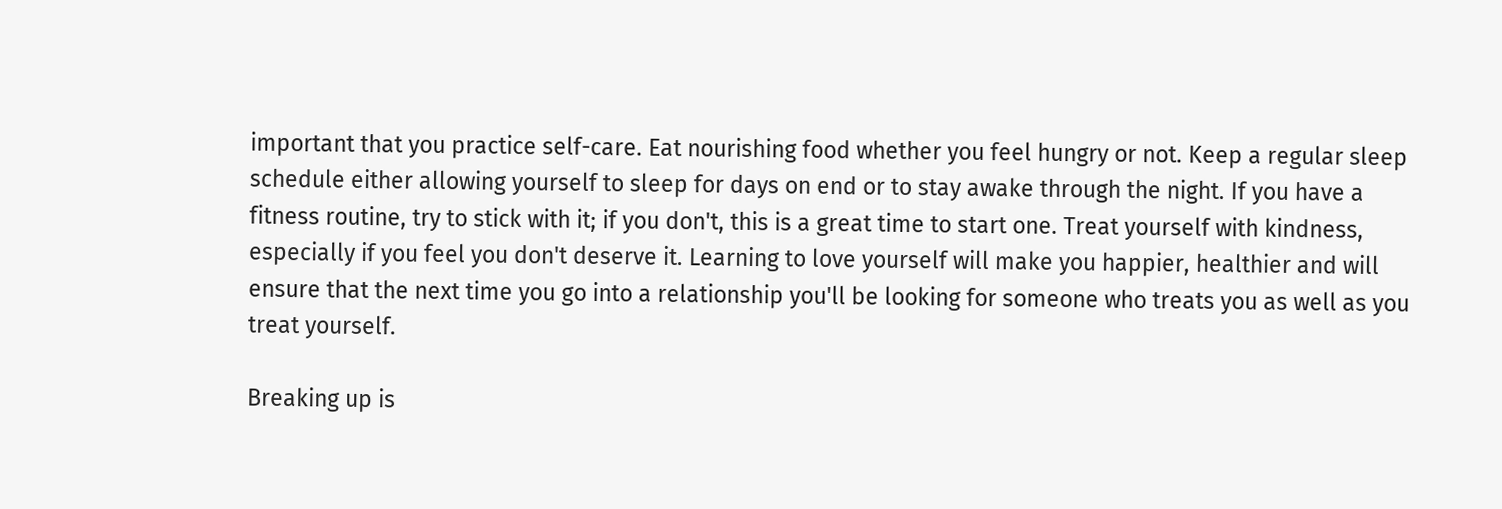important that you practice self-care. Eat nourishing food whether you feel hungry or not. Keep a regular sleep schedule either allowing yourself to sleep for days on end or to stay awake through the night. If you have a fitness routine, try to stick with it; if you don't, this is a great time to start one. Treat yourself with kindness, especially if you feel you don't deserve it. Learning to love yourself will make you happier, healthier and will ensure that the next time you go into a relationship you'll be looking for someone who treats you as well as you treat yourself.

Breaking up is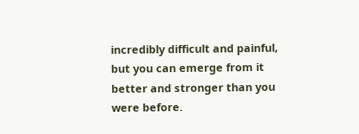incredibly difficult and painful, but you can emerge from it better and stronger than you were before.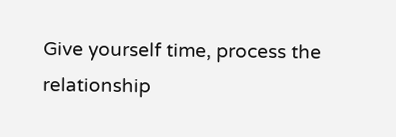Give yourself time, process the relationship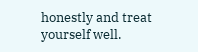honestly and treat yourself well.